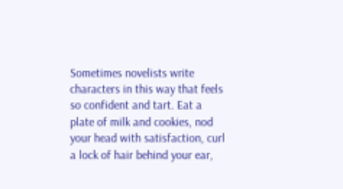Sometimes novelists write characters in this way that feels so confident and tart. Eat a plate of milk and cookies, nod your head with satisfaction, curl a lock of hair behind your ear,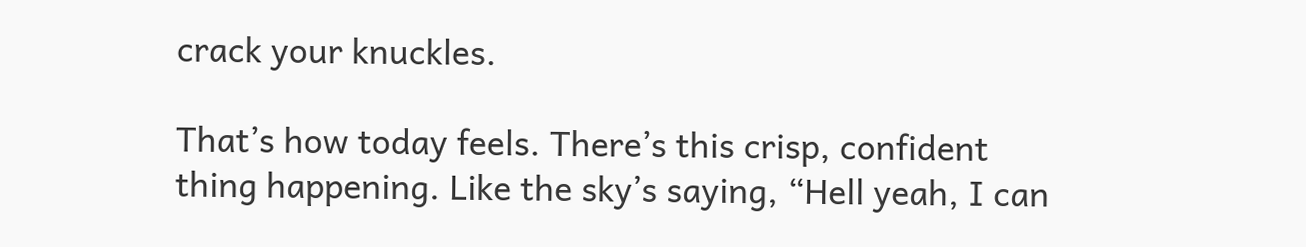crack your knuckles.

That’s how today feels. There’s this crisp, confident thing happening. Like the sky’s saying, “Hell yeah, I can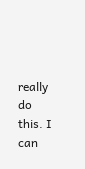really do this. I can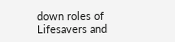down roles of Lifesavers and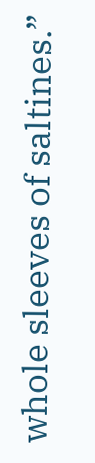whole sleeves of saltines.”